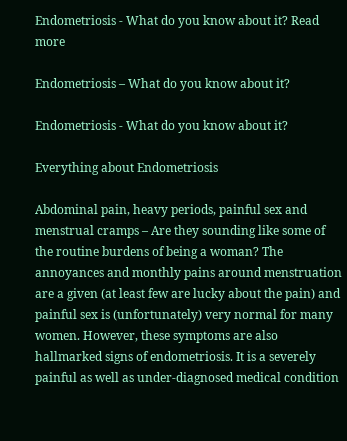Endometriosis - What do you know about it? Read more

Endometriosis – What do you know about it?

Endometriosis - What do you know about it?

Everything about Endometriosis

Abdominal pain, heavy periods, painful sex and menstrual cramps – Are they sounding like some of the routine burdens of being a woman? The annoyances and monthly pains around menstruation are a given (at least few are lucky about the pain) and painful sex is (unfortunately) very normal for many women. However, these symptoms are also hallmarked signs of endometriosis. It is a severely painful as well as under-diagnosed medical condition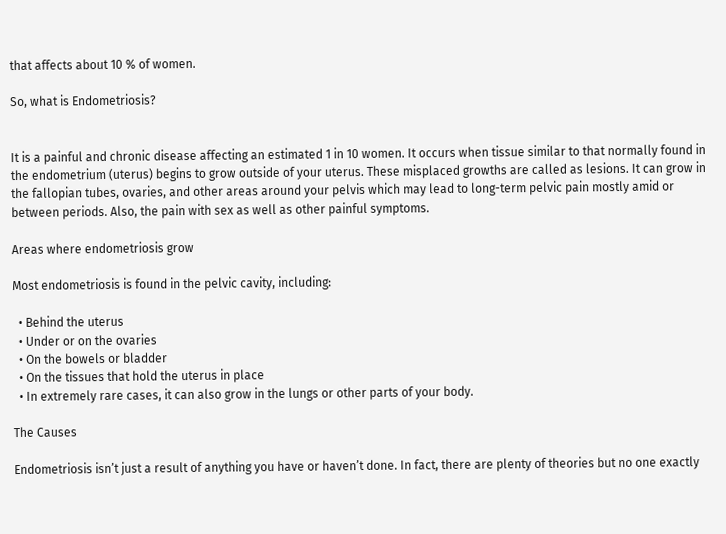that affects about 10 % of women.

So, what is Endometriosis?


It is a painful and chronic disease affecting an estimated 1 in 10 women. It occurs when tissue similar to that normally found in the endometrium (uterus) begins to grow outside of your uterus. These misplaced growths are called as lesions. It can grow in the fallopian tubes, ovaries, and other areas around your pelvis which may lead to long-term pelvic pain mostly amid or between periods. Also, the pain with sex as well as other painful symptoms.

Areas where endometriosis grow

Most endometriosis is found in the pelvic cavity, including:

  • Behind the uterus
  • Under or on the ovaries
  • On the bowels or bladder
  • On the tissues that hold the uterus in place
  • In extremely rare cases, it can also grow in the lungs or other parts of your body.

The Causes

Endometriosis isn’t just a result of anything you have or haven’t done. In fact, there are plenty of theories but no one exactly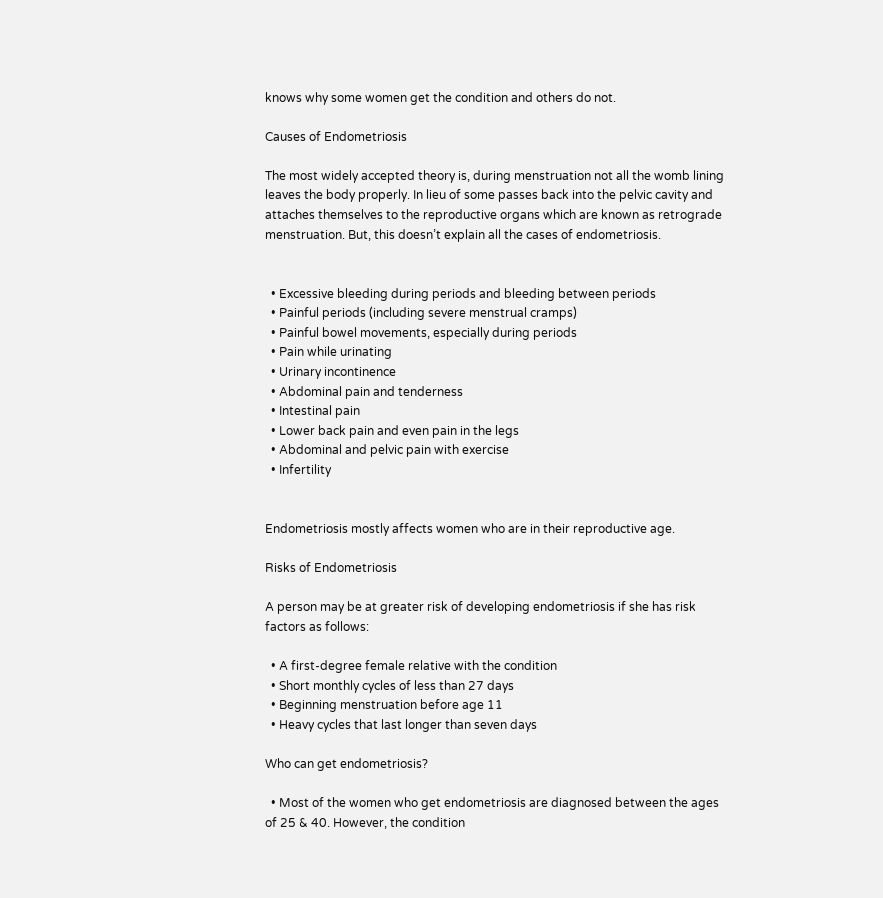knows why some women get the condition and others do not.

Causes of Endometriosis

The most widely accepted theory is, during menstruation not all the womb lining leaves the body properly. In lieu of some passes back into the pelvic cavity and attaches themselves to the reproductive organs which are known as retrograde menstruation. But, this doesn’t explain all the cases of endometriosis.


  • Excessive bleeding during periods and bleeding between periods
  • Painful periods (including severe menstrual cramps)
  • Painful bowel movements, especially during periods
  • Pain while urinating
  • Urinary incontinence
  • Abdominal pain and tenderness
  • Intestinal pain
  • Lower back pain and even pain in the legs
  • Abdominal and pelvic pain with exercise
  • Infertility


Endometriosis mostly affects women who are in their reproductive age.

Risks of Endometriosis

A person may be at greater risk of developing endometriosis if she has risk factors as follows:

  • A first-degree female relative with the condition
  • Short monthly cycles of less than 27 days
  • Beginning menstruation before age 11
  • Heavy cycles that last longer than seven days

Who can get endometriosis?

  • Most of the women who get endometriosis are diagnosed between the ages of 25 & 40. However, the condition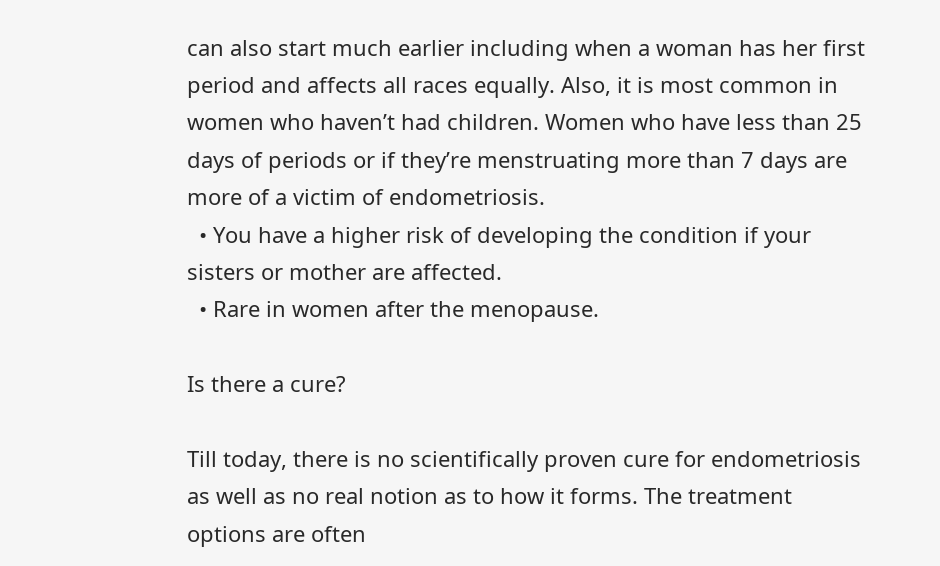can also start much earlier including when a woman has her first period and affects all races equally. Also, it is most common in women who haven’t had children. Women who have less than 25 days of periods or if they’re menstruating more than 7 days are more of a victim of endometriosis.
  • You have a higher risk of developing the condition if your sisters or mother are affected.
  • Rare in women after the menopause.

Is there a cure?

Till today, there is no scientifically proven cure for endometriosis as well as no real notion as to how it forms. The treatment options are often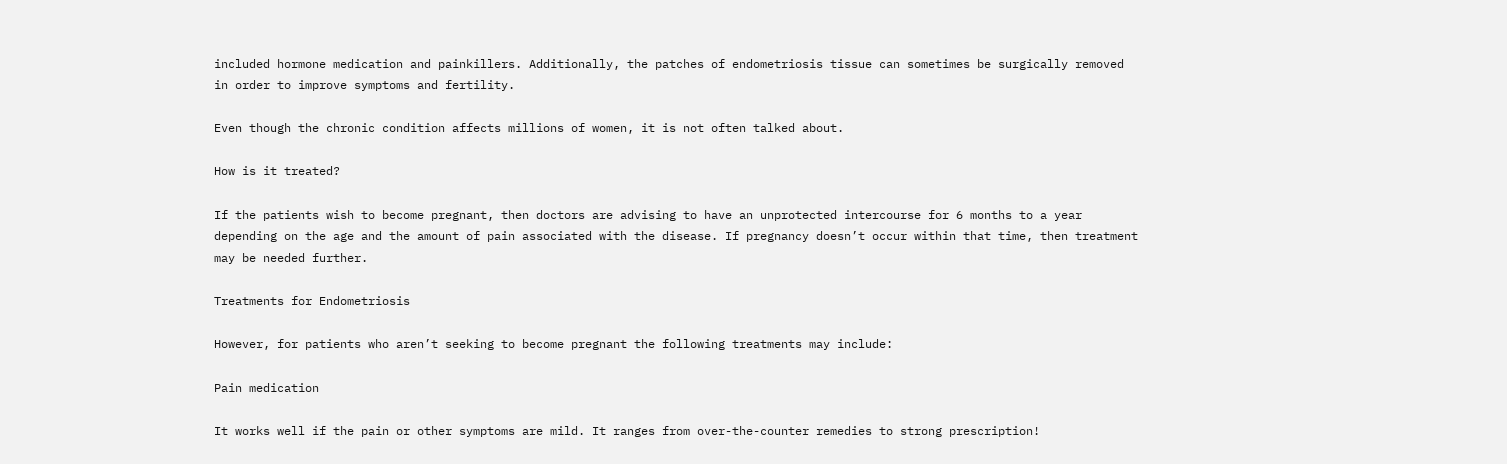included hormone medication and painkillers. Additionally, the patches of endometriosis tissue can sometimes be surgically removed in order to improve symptoms and fertility.

Even though the chronic condition affects millions of women, it is not often talked about.

How is it treated?

If the patients wish to become pregnant, then doctors are advising to have an unprotected intercourse for 6 months to a year depending on the age and the amount of pain associated with the disease. If pregnancy doesn’t occur within that time, then treatment may be needed further.

Treatments for Endometriosis

However, for patients who aren’t seeking to become pregnant the following treatments may include:

Pain medication

It works well if the pain or other symptoms are mild. It ranges from over-the-counter remedies to strong prescription!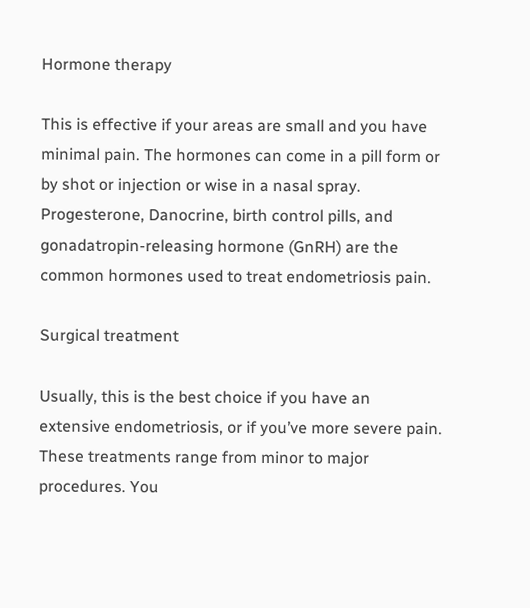Hormone therapy

This is effective if your areas are small and you have minimal pain. The hormones can come in a pill form or by shot or injection or wise in a nasal spray. Progesterone, Danocrine, birth control pills, and gonadatropin-releasing hormone (GnRH) are the common hormones used to treat endometriosis pain.

Surgical treatment

Usually, this is the best choice if you have an extensive endometriosis, or if you’ve more severe pain. These treatments range from minor to major procedures. You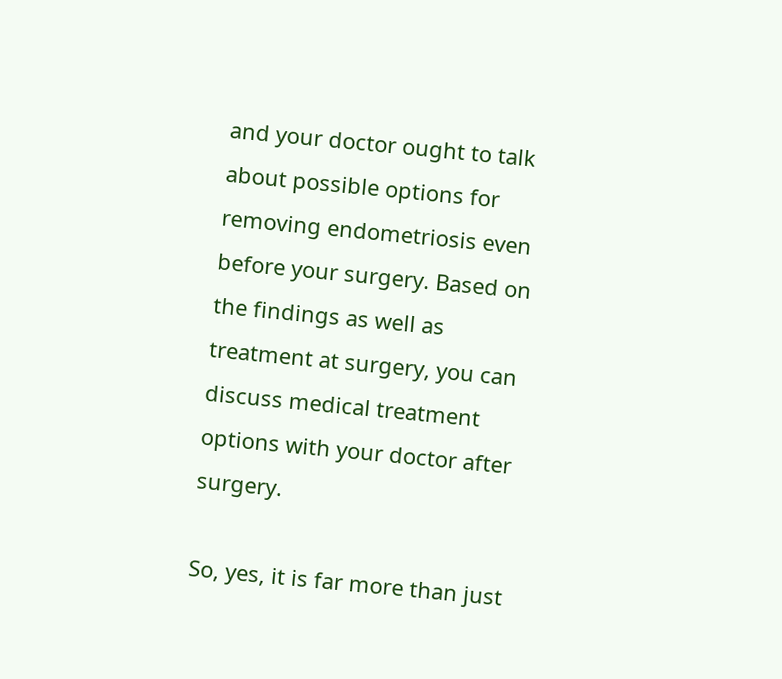and your doctor ought to talk about possible options for removing endometriosis even before your surgery. Based on the findings as well as treatment at surgery, you can discuss medical treatment options with your doctor after surgery.

So, yes, it is far more than just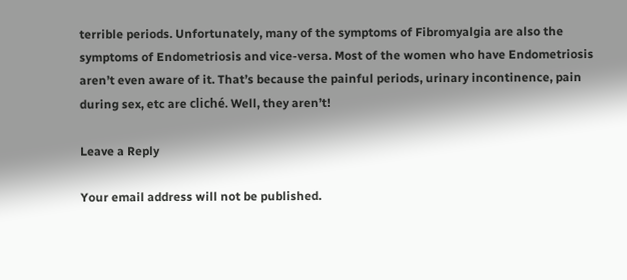terrible periods. Unfortunately, many of the symptoms of Fibromyalgia are also the symptoms of Endometriosis and vice-versa. Most of the women who have Endometriosis aren’t even aware of it. That’s because the painful periods, urinary incontinence, pain during sex, etc are cliché. Well, they aren’t!

Leave a Reply

Your email address will not be published.